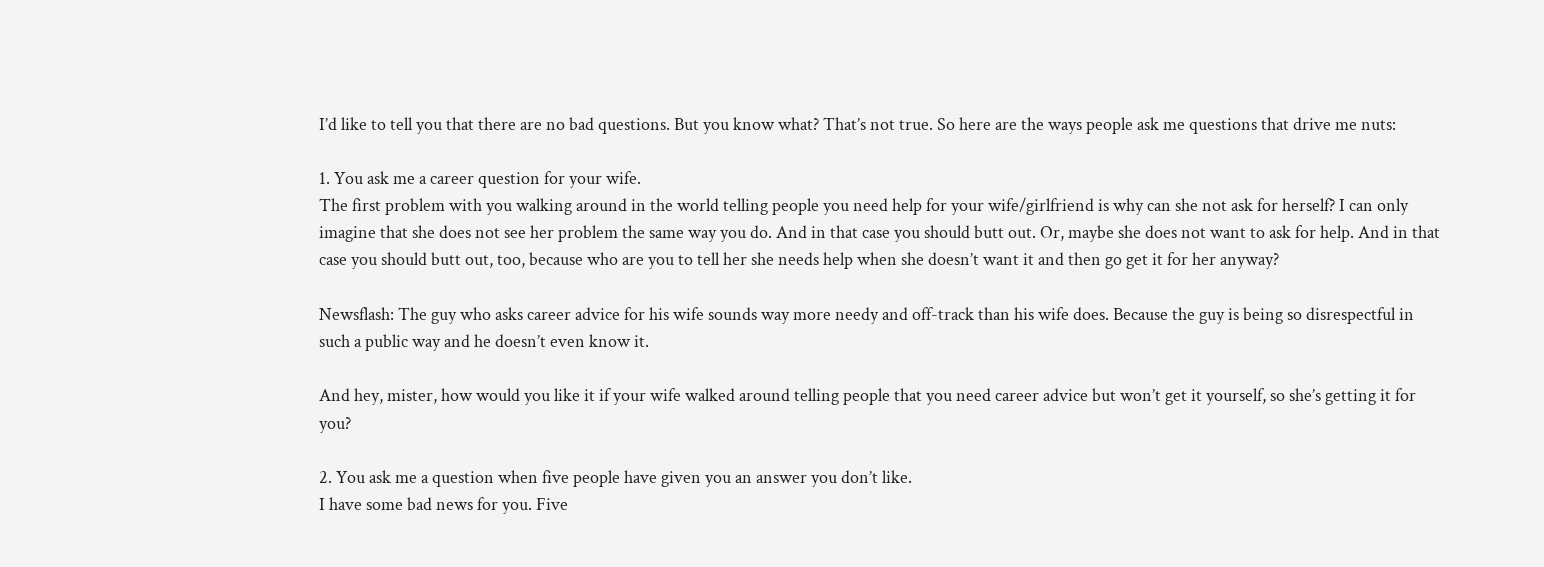I’d like to tell you that there are no bad questions. But you know what? That’s not true. So here are the ways people ask me questions that drive me nuts:

1. You ask me a career question for your wife.
The first problem with you walking around in the world telling people you need help for your wife/girlfriend is why can she not ask for herself? I can only imagine that she does not see her problem the same way you do. And in that case you should butt out. Or, maybe she does not want to ask for help. And in that case you should butt out, too, because who are you to tell her she needs help when she doesn’t want it and then go get it for her anyway?

Newsflash: The guy who asks career advice for his wife sounds way more needy and off-track than his wife does. Because the guy is being so disrespectful in such a public way and he doesn’t even know it.

And hey, mister, how would you like it if your wife walked around telling people that you need career advice but won’t get it yourself, so she’s getting it for you?

2. You ask me a question when five people have given you an answer you don’t like.
I have some bad news for you. Five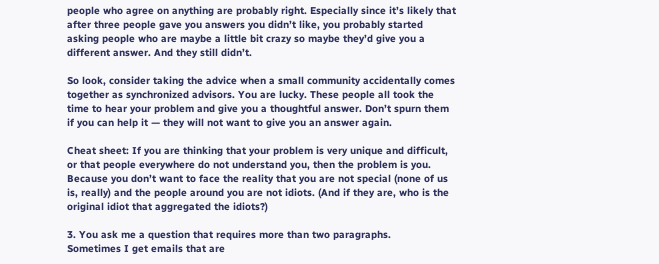people who agree on anything are probably right. Especially since it’s likely that after three people gave you answers you didn’t like, you probably started asking people who are maybe a little bit crazy so maybe they’d give you a different answer. And they still didn’t.

So look, consider taking the advice when a small community accidentally comes together as synchronized advisors. You are lucky. These people all took the time to hear your problem and give you a thoughtful answer. Don’t spurn them if you can help it — they will not want to give you an answer again.

Cheat sheet: If you are thinking that your problem is very unique and difficult, or that people everywhere do not understand you, then the problem is you. Because you don’t want to face the reality that you are not special (none of us is, really) and the people around you are not idiots. (And if they are, who is the original idiot that aggregated the idiots?)

3. You ask me a question that requires more than two paragraphs.
Sometimes I get emails that are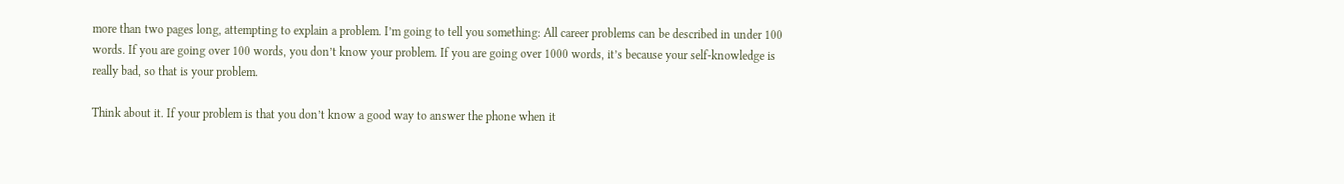more than two pages long, attempting to explain a problem. I’m going to tell you something: All career problems can be described in under 100 words. If you are going over 100 words, you don’t know your problem. If you are going over 1000 words, it’s because your self-knowledge is really bad, so that is your problem.

Think about it. If your problem is that you don’t know a good way to answer the phone when it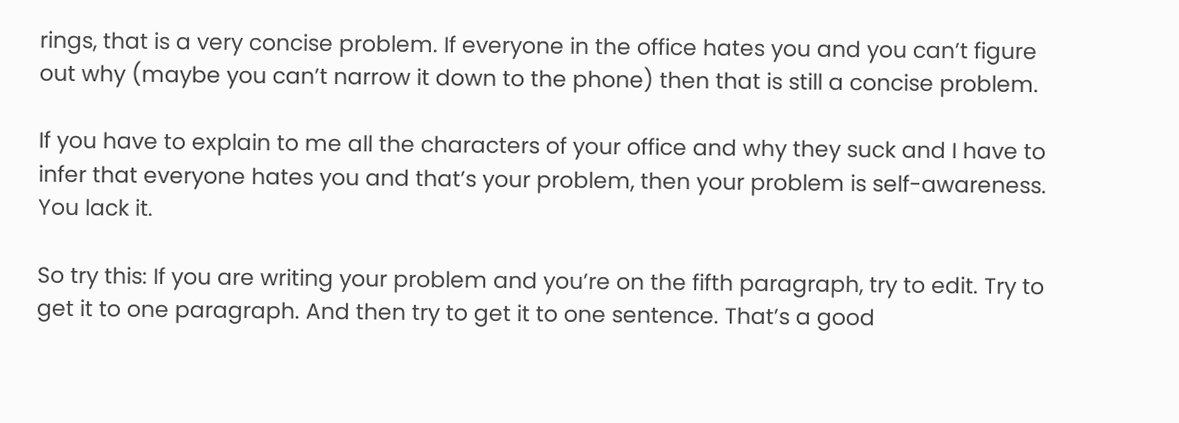rings, that is a very concise problem. If everyone in the office hates you and you can’t figure out why (maybe you can’t narrow it down to the phone) then that is still a concise problem.

If you have to explain to me all the characters of your office and why they suck and I have to infer that everyone hates you and that’s your problem, then your problem is self-awareness. You lack it.

So try this: If you are writing your problem and you’re on the fifth paragraph, try to edit. Try to get it to one paragraph. And then try to get it to one sentence. That’s a good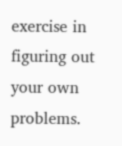exercise in figuring out your own problems.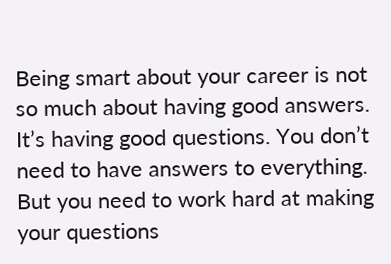Being smart about your career is not so much about having good answers. It’s having good questions. You don’t need to have answers to everything. But you need to work hard at making your questions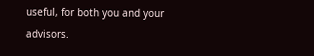useful, for both you and your advisors.